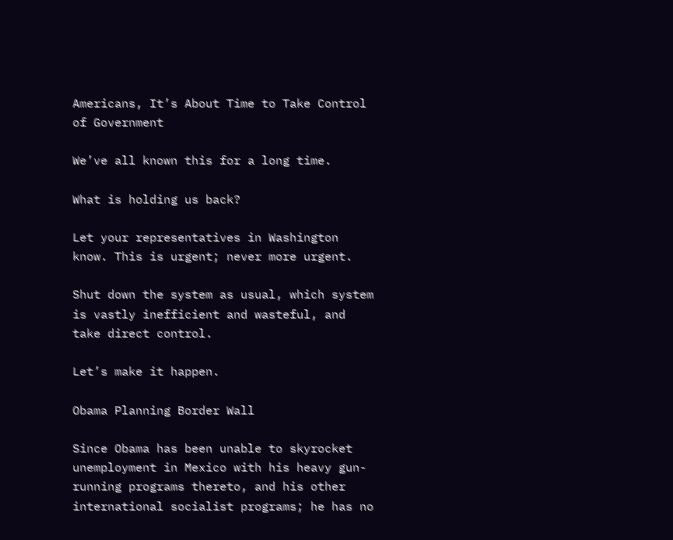Americans, It’s About Time to Take Control of Government

We’ve all known this for a long time.

What is holding us back?

Let your representatives in Washington know. This is urgent; never more urgent.

Shut down the system as usual, which system is vastly inefficient and wasteful, and take direct control.

Let’s make it happen.

Obama Planning Border Wall

Since Obama has been unable to skyrocket unemployment in Mexico with his heavy gun-running programs thereto, and his other international socialist programs; he has no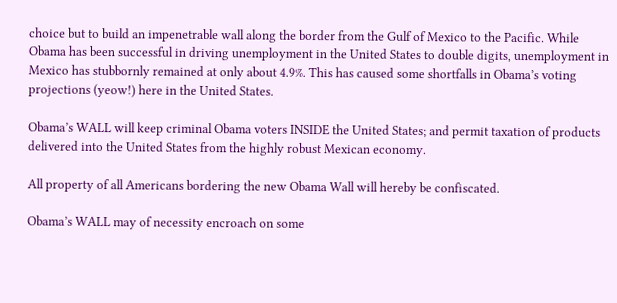choice but to build an impenetrable wall along the border from the Gulf of Mexico to the Pacific. While Obama has been successful in driving unemployment in the United States to double digits, unemployment in Mexico has stubbornly remained at only about 4.9%. This has caused some shortfalls in Obama’s voting projections (yeow!) here in the United States.

Obama’s WALL will keep criminal Obama voters INSIDE the United States; and permit taxation of products delivered into the United States from the highly robust Mexican economy.

All property of all Americans bordering the new Obama Wall will hereby be confiscated.

Obama’s WALL may of necessity encroach on some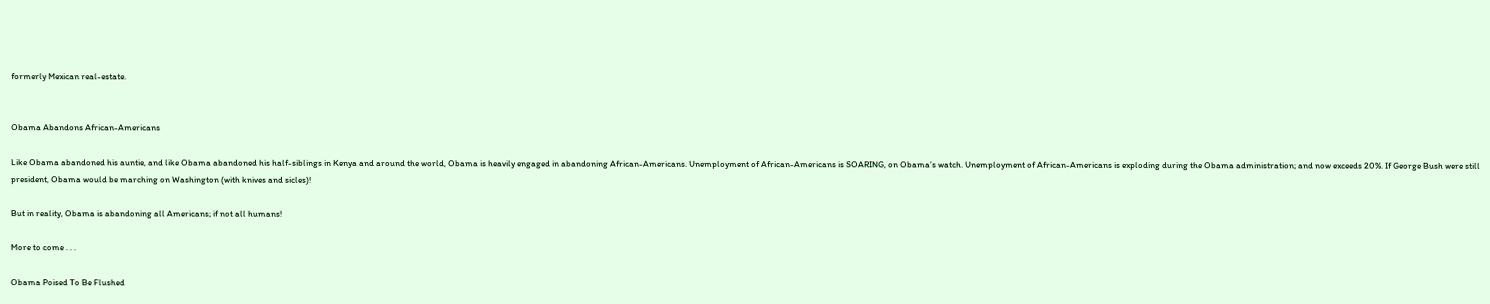formerly Mexican real-estate.


Obama Abandons African-Americans

Like Obama abandoned his auntie, and like Obama abandoned his half-siblings in Kenya and around the world, Obama is heavily engaged in abandoning African-Americans. Unemployment of African-Americans is SOARING, on Obama’s watch. Unemployment of African-Americans is exploding during the Obama administration; and now exceeds 20%. If George Bush were still president, Obama would be marching on Washington (with knives and sicles)!

But in reality, Obama is abandoning all Americans; if not all humans!

More to come . . .

Obama Poised To Be Flushed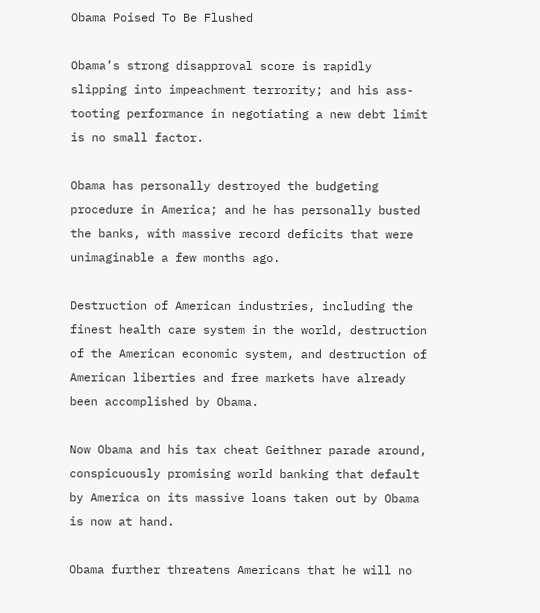Obama Poised To Be Flushed

Obama’s strong disapproval score is rapidly slipping into impeachment terrority; and his ass-tooting performance in negotiating a new debt limit is no small factor.

Obama has personally destroyed the budgeting procedure in America; and he has personally busted the banks, with massive record deficits that were unimaginable a few months ago.

Destruction of American industries, including the finest health care system in the world, destruction of the American economic system, and destruction of American liberties and free markets have already been accomplished by Obama.

Now Obama and his tax cheat Geithner parade around, conspicuously promising world banking that default by America on its massive loans taken out by Obama is now at hand.

Obama further threatens Americans that he will no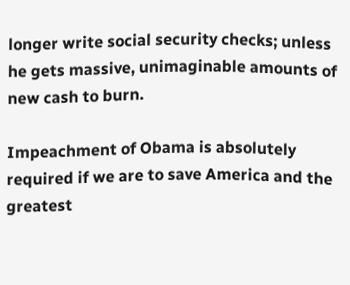longer write social security checks; unless he gets massive, unimaginable amounts of new cash to burn.

Impeachment of Obama is absolutely required if we are to save America and the greatest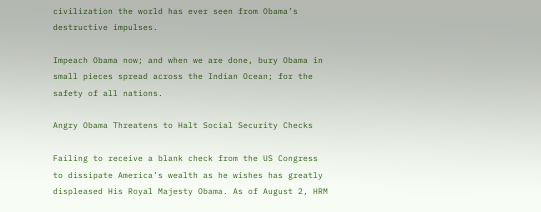civilization the world has ever seen from Obama’s destructive impulses.

Impeach Obama now; and when we are done, bury Obama in small pieces spread across the Indian Ocean; for the safety of all nations.

Angry Obama Threatens to Halt Social Security Checks

Failing to receive a blank check from the US Congress to dissipate America’s wealth as he wishes has greatly displeased His Royal Majesty Obama. As of August 2, HRM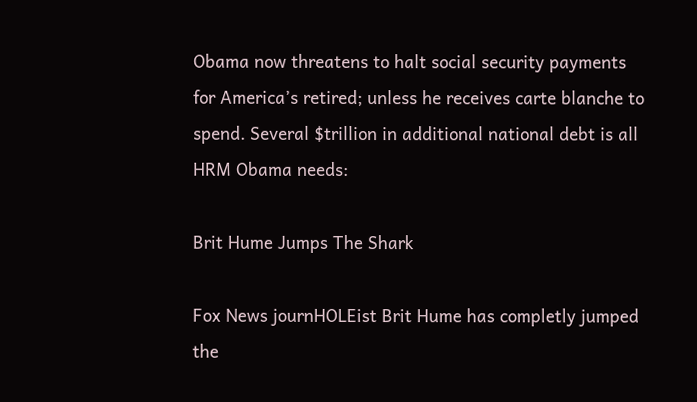Obama now threatens to halt social security payments for America’s retired; unless he receives carte blanche to spend. Several $trillion in additional national debt is all HRM Obama needs:

Brit Hume Jumps The Shark

Fox News journHOLEist Brit Hume has completly jumped the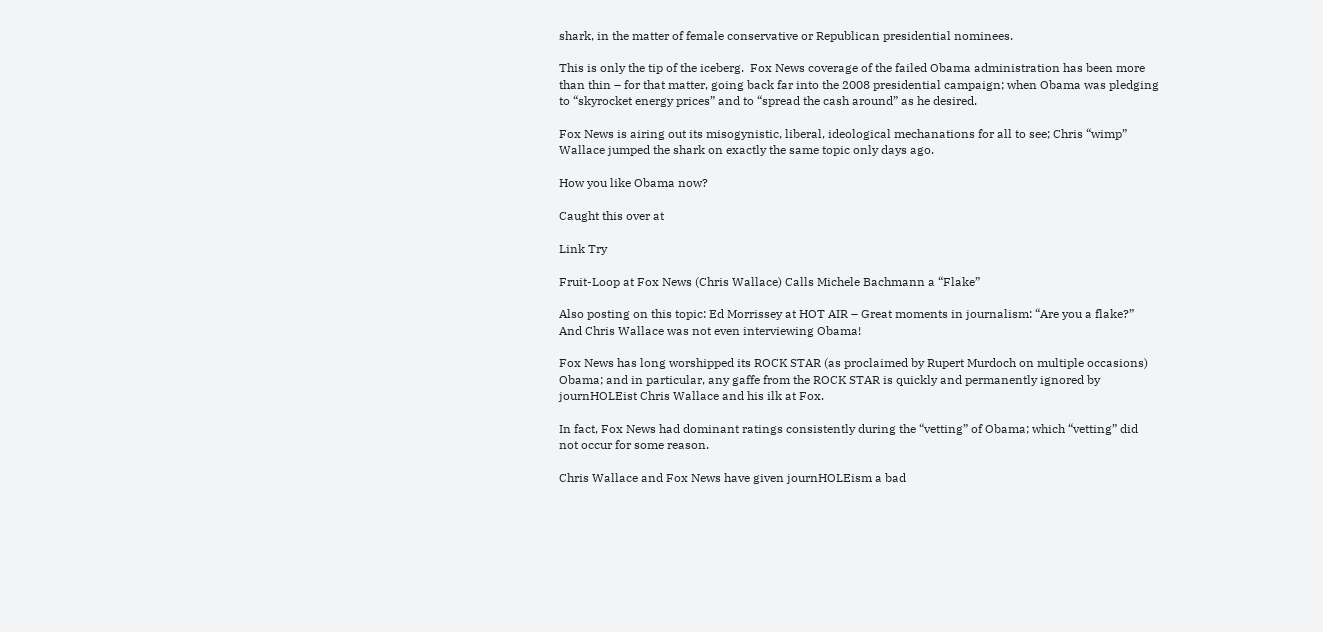shark, in the matter of female conservative or Republican presidential nominees.

This is only the tip of the iceberg.  Fox News coverage of the failed Obama administration has been more than thin – for that matter, going back far into the 2008 presidential campaign; when Obama was pledging to “skyrocket energy prices” and to “spread the cash around” as he desired.

Fox News is airing out its misogynistic, liberal, ideological mechanations for all to see; Chris “wimp” Wallace jumped the shark on exactly the same topic only days ago.

How you like Obama now?

Caught this over at

Link Try

Fruit-Loop at Fox News (Chris Wallace) Calls Michele Bachmann a “Flake”

Also posting on this topic: Ed Morrissey at HOT AIR – Great moments in journalism: “Are you a flake?” And Chris Wallace was not even interviewing Obama!

Fox News has long worshipped its ROCK STAR (as proclaimed by Rupert Murdoch on multiple occasions) Obama; and in particular, any gaffe from the ROCK STAR is quickly and permanently ignored by journHOLEist Chris Wallace and his ilk at Fox.

In fact, Fox News had dominant ratings consistently during the “vetting” of Obama; which “vetting” did not occur for some reason.

Chris Wallace and Fox News have given journHOLEism a bad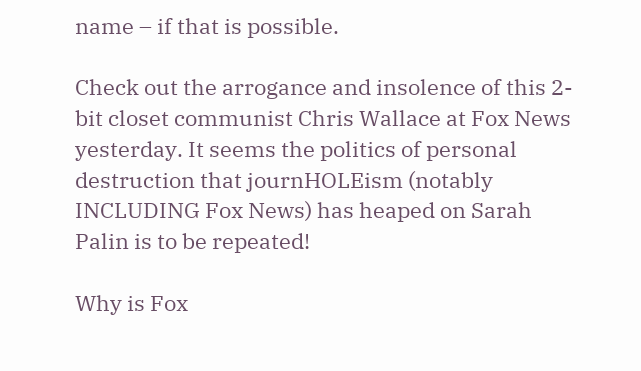name – if that is possible.

Check out the arrogance and insolence of this 2-bit closet communist Chris Wallace at Fox News yesterday. It seems the politics of personal destruction that journHOLEism (notably INCLUDING Fox News) has heaped on Sarah Palin is to be repeated!

Why is Fox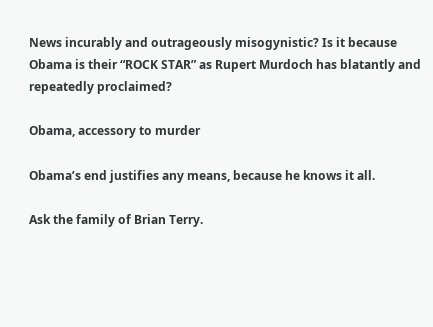News incurably and outrageously misogynistic? Is it because Obama is their “ROCK STAR” as Rupert Murdoch has blatantly and repeatedly proclaimed?

Obama, accessory to murder

Obama’s end justifies any means, because he knows it all.

Ask the family of Brian Terry.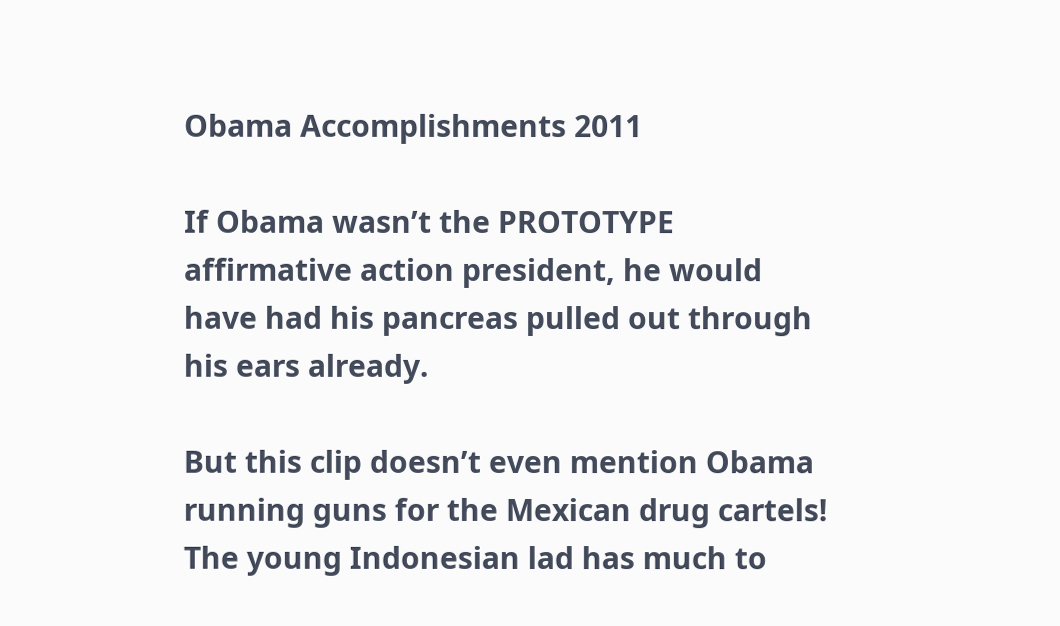Obama Accomplishments 2011

If Obama wasn’t the PROTOTYPE affirmative action president, he would have had his pancreas pulled out through his ears already.

But this clip doesn’t even mention Obama running guns for the Mexican drug cartels! The young Indonesian lad has much to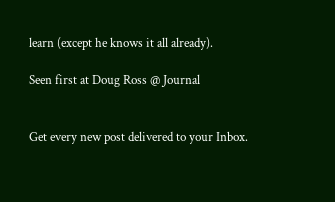learn (except he knows it all already).

Seen first at Doug Ross @ Journal


Get every new post delivered to your Inbox.